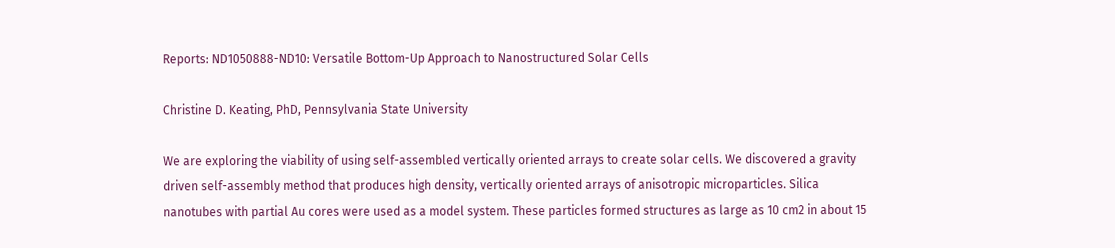Reports: ND1050888-ND10: Versatile Bottom-Up Approach to Nanostructured Solar Cells

Christine D. Keating, PhD, Pennsylvania State University

We are exploring the viability of using self-assembled vertically oriented arrays to create solar cells. We discovered a gravity driven self-assembly method that produces high density, vertically oriented arrays of anisotropic microparticles. Silica nanotubes with partial Au cores were used as a model system. These particles formed structures as large as 10 cm2 in about 15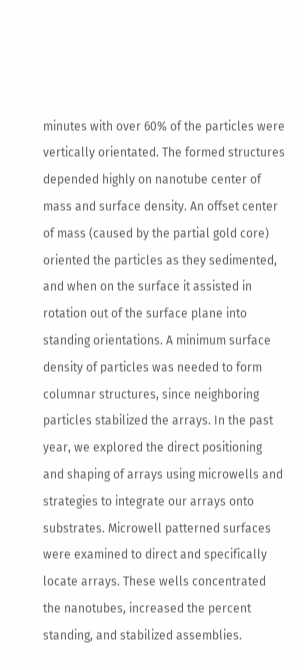minutes with over 60% of the particles were vertically orientated. The formed structures depended highly on nanotube center of mass and surface density. An offset center of mass (caused by the partial gold core) oriented the particles as they sedimented, and when on the surface it assisted in rotation out of the surface plane into standing orientations. A minimum surface density of particles was needed to form columnar structures, since neighboring particles stabilized the arrays. In the past year, we explored the direct positioning and shaping of arrays using microwells and strategies to integrate our arrays onto substrates. Microwell patterned surfaces were examined to direct and specifically locate arrays. These wells concentrated the nanotubes, increased the percent standing, and stabilized assemblies.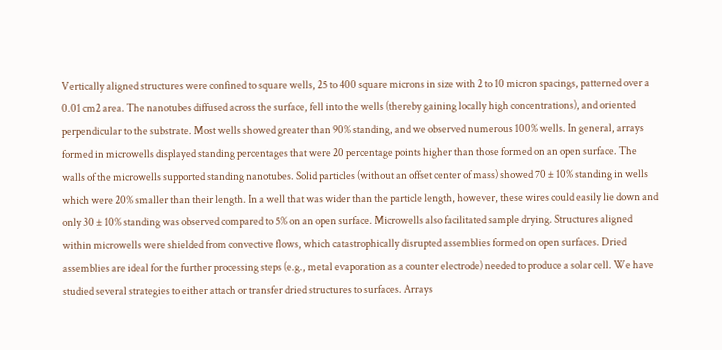Vertically aligned structures were confined to square wells, 25 to 400 square microns in size with 2 to 10 micron spacings, patterned over a 0.01 cm2 area. The nanotubes diffused across the surface, fell into the wells (thereby gaining locally high concentrations), and oriented perpendicular to the substrate. Most wells showed greater than 90% standing, and we observed numerous 100% wells. In general, arrays formed in microwells displayed standing percentages that were 20 percentage points higher than those formed on an open surface. The walls of the microwells supported standing nanotubes. Solid particles (without an offset center of mass) showed 70 ± 10% standing in wells which were 20% smaller than their length. In a well that was wider than the particle length, however, these wires could easily lie down and only 30 ± 10% standing was observed compared to 5% on an open surface. Microwells also facilitated sample drying. Structures aligned within microwells were shielded from convective flows, which catastrophically disrupted assemblies formed on open surfaces. Dried assemblies are ideal for the further processing steps (e.g., metal evaporation as a counter electrode) needed to produce a solar cell. We have studied several strategies to either attach or transfer dried structures to surfaces. Arrays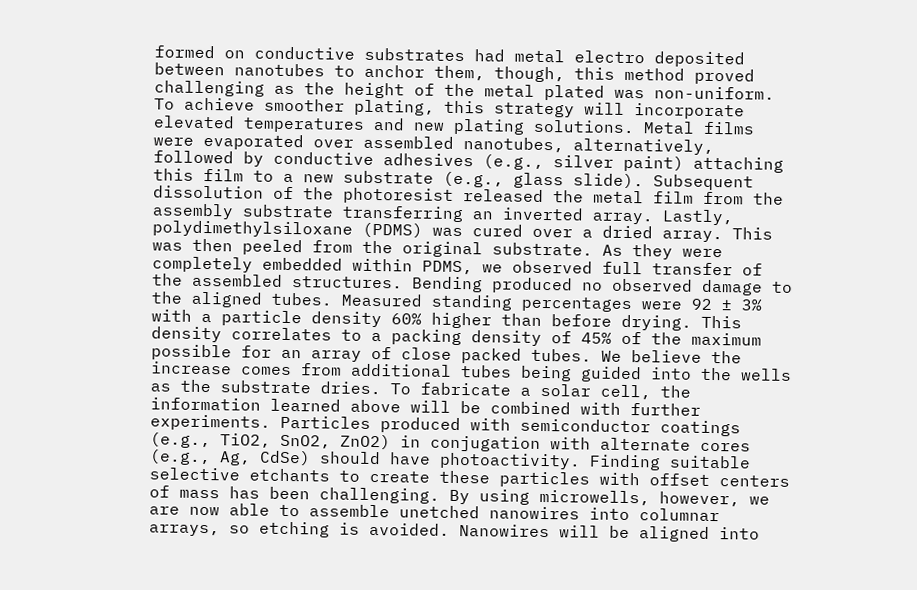formed on conductive substrates had metal electro deposited between nanotubes to anchor them, though, this method proved challenging as the height of the metal plated was non-uniform. To achieve smoother plating, this strategy will incorporate elevated temperatures and new plating solutions. Metal films were evaporated over assembled nanotubes, alternatively, followed by conductive adhesives (e.g., silver paint) attaching this film to a new substrate (e.g., glass slide). Subsequent dissolution of the photoresist released the metal film from the assembly substrate transferring an inverted array. Lastly, polydimethylsiloxane (PDMS) was cured over a dried array. This was then peeled from the original substrate. As they were completely embedded within PDMS, we observed full transfer of the assembled structures. Bending produced no observed damage to the aligned tubes. Measured standing percentages were 92 ± 3% with a particle density 60% higher than before drying. This density correlates to a packing density of 45% of the maximum possible for an array of close packed tubes. We believe the increase comes from additional tubes being guided into the wells as the substrate dries. To fabricate a solar cell, the information learned above will be combined with further experiments. Particles produced with semiconductor coatings (e.g., TiO2, SnO2, ZnO2) in conjugation with alternate cores (e.g., Ag, CdSe) should have photoactivity. Finding suitable selective etchants to create these particles with offset centers of mass has been challenging. By using microwells, however, we are now able to assemble unetched nanowires into columnar arrays, so etching is avoided. Nanowires will be aligned into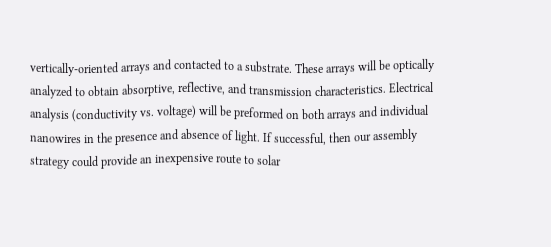vertically-oriented arrays and contacted to a substrate. These arrays will be optically analyzed to obtain absorptive, reflective, and transmission characteristics. Electrical analysis (conductivity vs. voltage) will be preformed on both arrays and individual nanowires in the presence and absence of light. If successful, then our assembly strategy could provide an inexpensive route to solar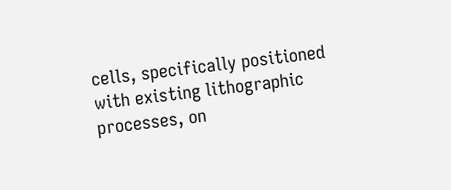cells, specifically positioned with existing lithographic processes, on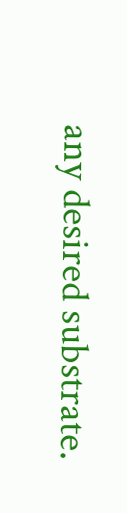any desired substrate.